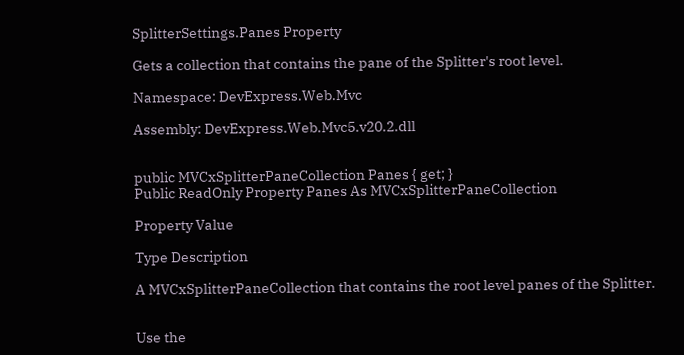SplitterSettings.Panes Property

Gets a collection that contains the pane of the Splitter's root level.

Namespace: DevExpress.Web.Mvc

Assembly: DevExpress.Web.Mvc5.v20.2.dll


public MVCxSplitterPaneCollection Panes { get; }
Public ReadOnly Property Panes As MVCxSplitterPaneCollection

Property Value

Type Description

A MVCxSplitterPaneCollection that contains the root level panes of the Splitter.


Use the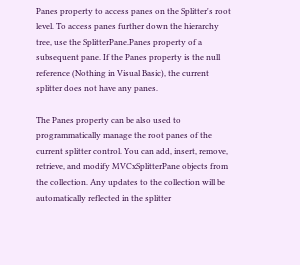Panes property to access panes on the Splitter's root level. To access panes further down the hierarchy tree, use the SplitterPane.Panes property of a subsequent pane. If the Panes property is the null reference (Nothing in Visual Basic), the current splitter does not have any panes.

The Panes property can be also used to programmatically manage the root panes of the current splitter control. You can add, insert, remove, retrieve, and modify MVCxSplitterPane objects from the collection. Any updates to the collection will be automatically reflected in the splitter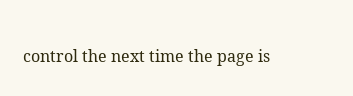control the next time the page is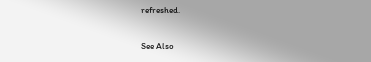refreshed.

See Also